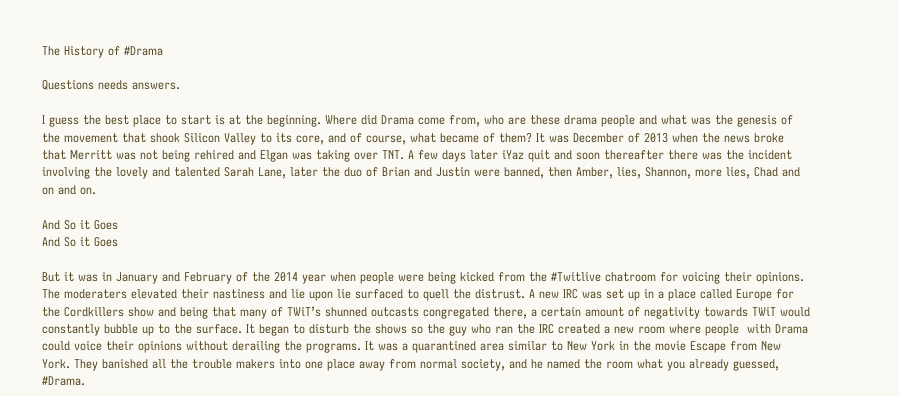The History of #Drama

Questions needs answers.

I guess the best place to start is at the beginning. Where did Drama come from, who are these drama people and what was the genesis of the movement that shook Silicon Valley to its core, and of course, what became of them? It was December of 2013 when the news broke that Merritt was not being rehired and Elgan was taking over TNT. A few days later iYaz quit and soon thereafter there was the incident involving the lovely and talented Sarah Lane, later the duo of Brian and Justin were banned, then Amber, lies, Shannon, more lies, Chad and on and on.

And So it Goes
And So it Goes

But it was in January and February of the 2014 year when people were being kicked from the #Twitlive chatroom for voicing their opinions. The moderaters elevated their nastiness and lie upon lie surfaced to quell the distrust. A new IRC was set up in a place called Europe for the Cordkillers show and being that many of TWiT’s shunned outcasts congregated there, a certain amount of negativity towards TWiT would constantly bubble up to the surface. It began to disturb the shows so the guy who ran the IRC created a new room where people  with Drama could voice their opinions without derailing the programs. It was a quarantined area similar to New York in the movie Escape from New York. They banished all the trouble makers into one place away from normal society, and he named the room what you already guessed, #Drama.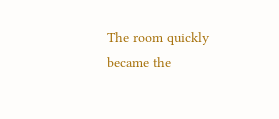The room quickly became the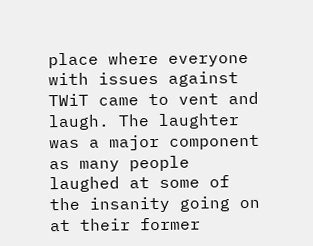place where everyone with issues against TWiT came to vent and laugh. The laughter was a major component as many people laughed at some of the insanity going on at their former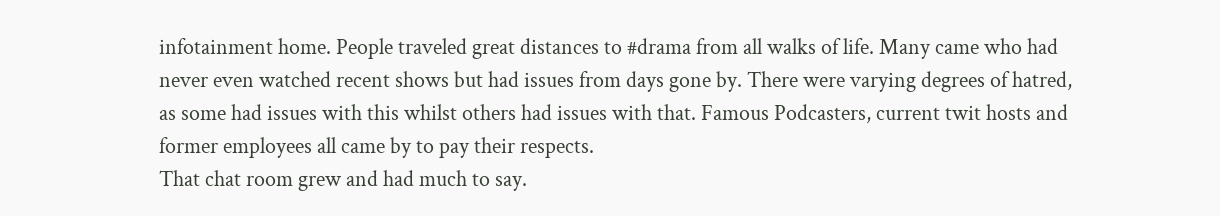infotainment home. People traveled great distances to #drama from all walks of life. Many came who had never even watched recent shows but had issues from days gone by. There were varying degrees of hatred, as some had issues with this whilst others had issues with that. Famous Podcasters, current twit hosts and former employees all came by to pay their respects.
That chat room grew and had much to say.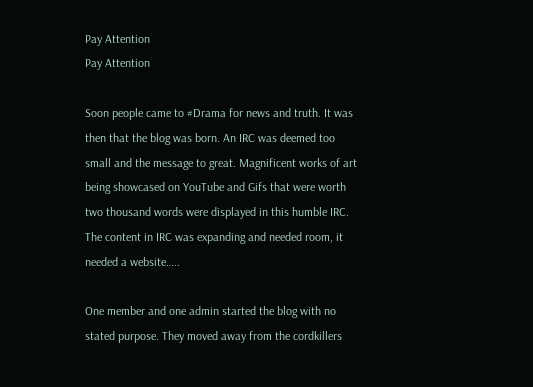Pay Attention
Pay Attention

Soon people came to #Drama for news and truth. It was then that the blog was born. An IRC was deemed too small and the message to great. Magnificent works of art being showcased on YouTube and Gifs that were worth two thousand words were displayed in this humble IRC. The content in IRC was expanding and needed room, it needed a website…..

One member and one admin started the blog with no stated purpose. They moved away from the cordkillers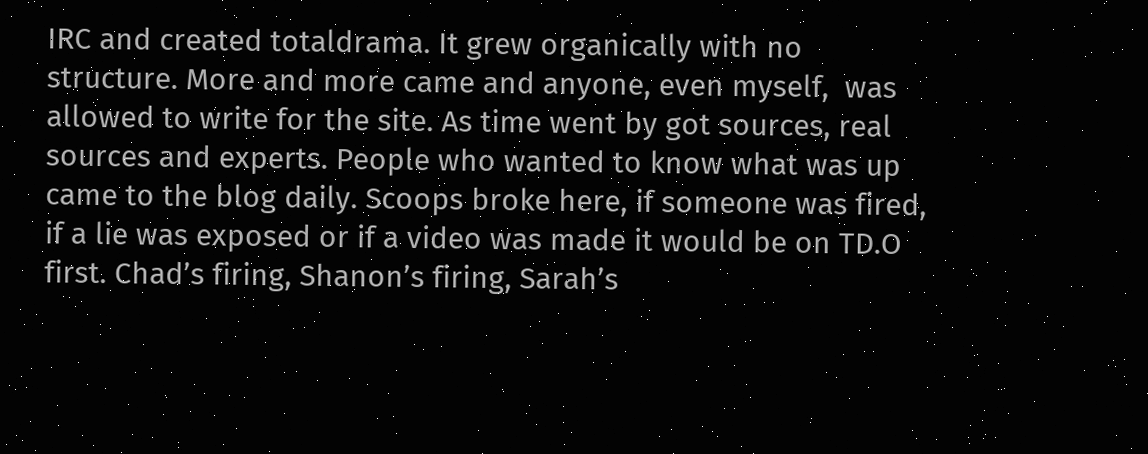IRC and created totaldrama. It grew organically with no structure. More and more came and anyone, even myself,  was allowed to write for the site. As time went by got sources, real sources and experts. People who wanted to know what was up came to the blog daily. Scoops broke here, if someone was fired, if a lie was exposed or if a video was made it would be on TD.O first. Chad’s firing, Shanon’s firing, Sarah’s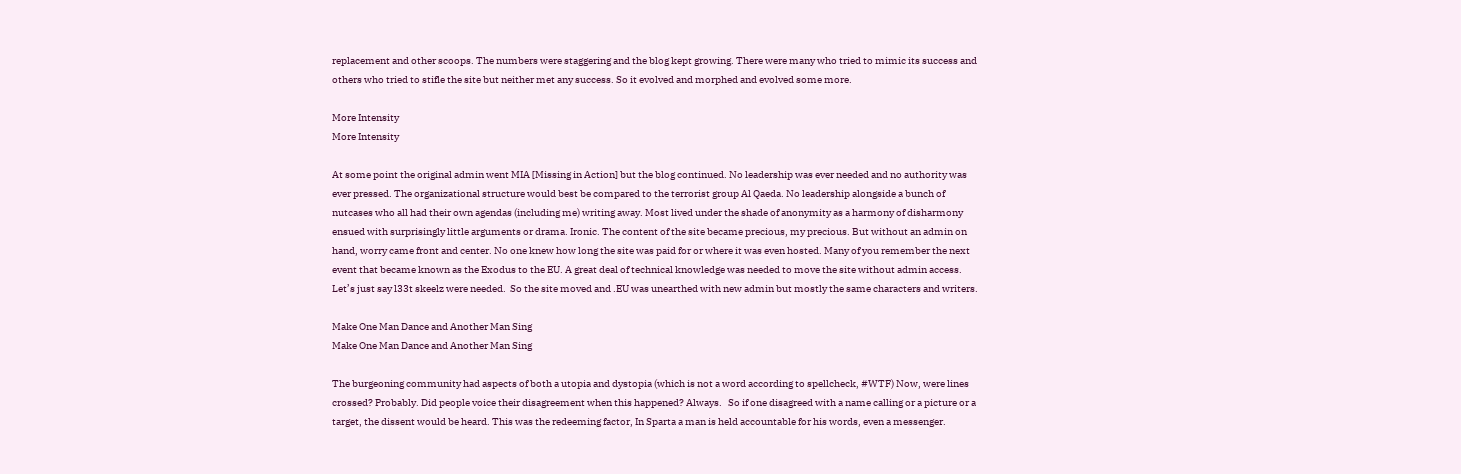replacement and other scoops. The numbers were staggering and the blog kept growing. There were many who tried to mimic its success and others who tried to stifle the site but neither met any success. So it evolved and morphed and evolved some more.

More Intensity
More Intensity

At some point the original admin went MIA [Missing in Action] but the blog continued. No leadership was ever needed and no authority was ever pressed. The organizational structure would best be compared to the terrorist group Al Qaeda. No leadership alongside a bunch of nutcases who all had their own agendas (including me) writing away. Most lived under the shade of anonymity as a harmony of disharmony ensued with surprisingly little arguments or drama. Ironic. The content of the site became precious, my precious. But without an admin on hand, worry came front and center. No one knew how long the site was paid for or where it was even hosted. Many of you remember the next event that became known as the Exodus to the EU. A great deal of technical knowledge was needed to move the site without admin access. Let’s just say l33t skeelz were needed.  So the site moved and .EU was unearthed with new admin but mostly the same characters and writers.

Make One Man Dance and Another Man Sing
Make One Man Dance and Another Man Sing

The burgeoning community had aspects of both a utopia and dystopia (which is not a word according to spellcheck, #WTF) Now, were lines crossed? Probably. Did people voice their disagreement when this happened? Always.   So if one disagreed with a name calling or a picture or a target, the dissent would be heard. This was the redeeming factor, In Sparta a man is held accountable for his words, even a messenger.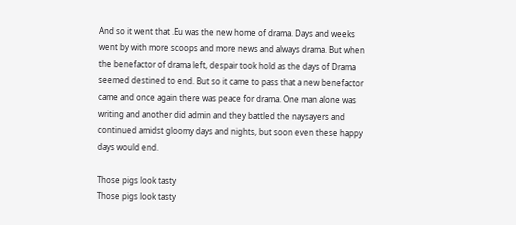And so it went that .Eu was the new home of drama. Days and weeks went by with more scoops and more news and always drama. But when the benefactor of drama left, despair took hold as the days of Drama seemed destined to end. But so it came to pass that a new benefactor came and once again there was peace for drama. One man alone was writing and another did admin and they battled the naysayers and continued amidst gloomy days and nights, but soon even these happy days would end.

Those pigs look tasty
Those pigs look tasty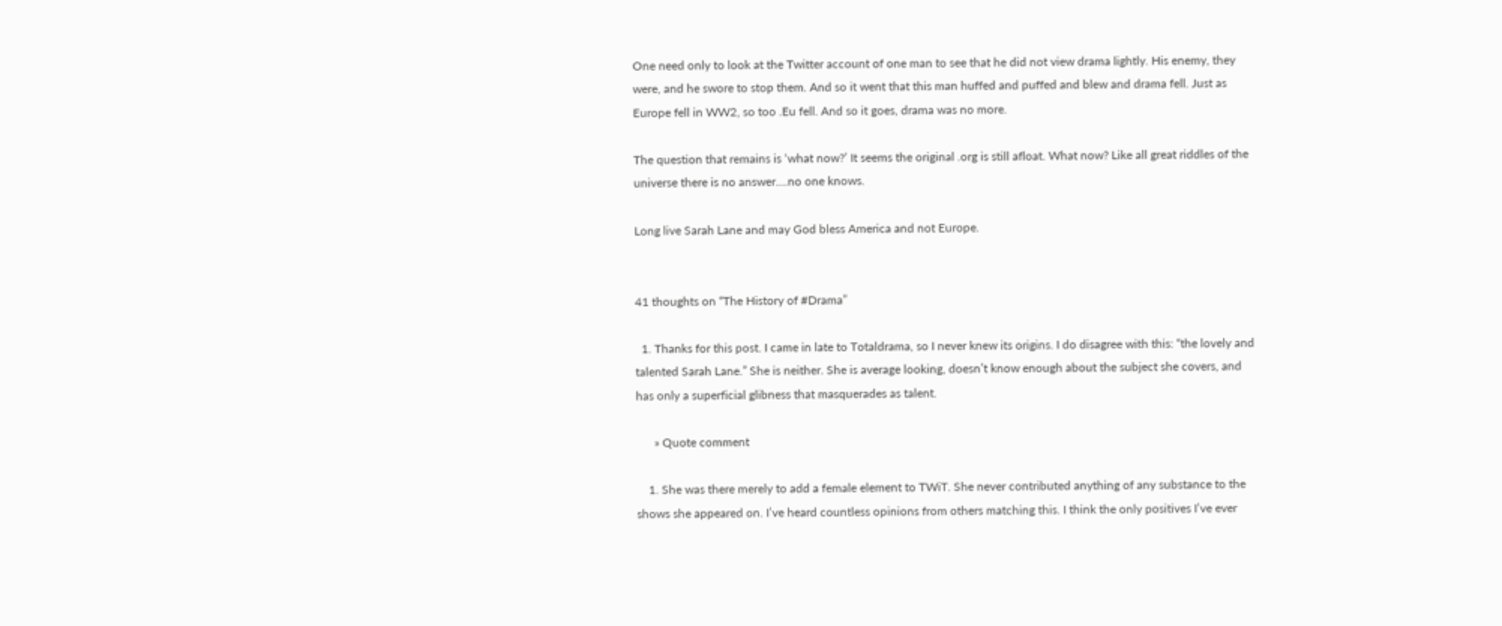One need only to look at the Twitter account of one man to see that he did not view drama lightly. His enemy, they were, and he swore to stop them. And so it went that this man huffed and puffed and blew and drama fell. Just as Europe fell in WW2, so too .Eu fell. And so it goes, drama was no more.

The question that remains is ‘what now?’ It seems the original .org is still afloat. What now? Like all great riddles of the universe there is no answer….no one knows.

Long live Sarah Lane and may God bless America and not Europe.


41 thoughts on “The History of #Drama”

  1. Thanks for this post. I came in late to Totaldrama, so I never knew its origins. I do disagree with this: “the lovely and talented Sarah Lane.” She is neither. She is average looking, doesn’t know enough about the subject she covers, and has only a superficial glibness that masquerades as talent.

      » Quote comment

    1. She was there merely to add a female element to TWiT. She never contributed anything of any substance to the shows she appeared on. I’ve heard countless opinions from others matching this. I think the only positives I’ve ever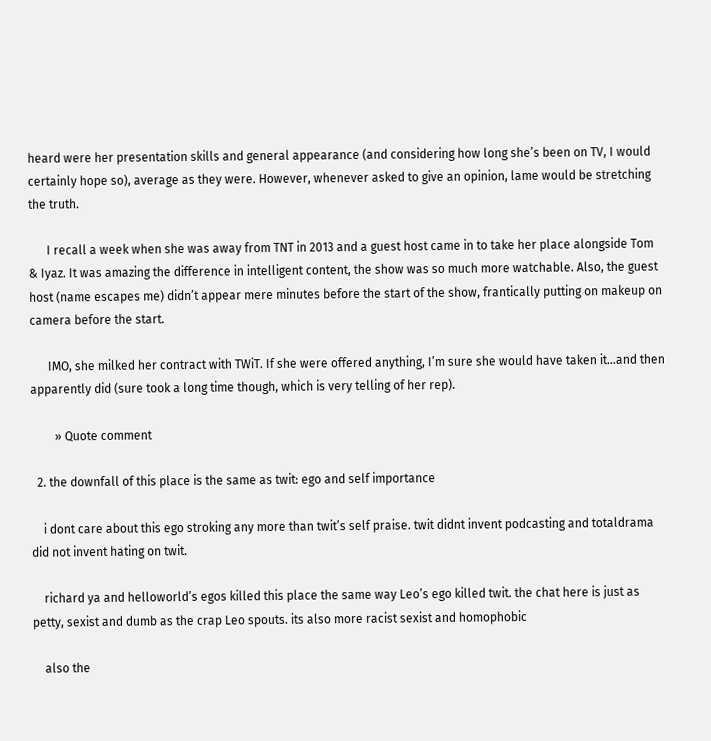heard were her presentation skills and general appearance (and considering how long she’s been on TV, I would certainly hope so), average as they were. However, whenever asked to give an opinion, lame would be stretching the truth.

      I recall a week when she was away from TNT in 2013 and a guest host came in to take her place alongside Tom & Iyaz. It was amazing the difference in intelligent content, the show was so much more watchable. Also, the guest host (name escapes me) didn’t appear mere minutes before the start of the show, frantically putting on makeup on camera before the start.

      IMO, she milked her contract with TWiT. If she were offered anything, I’m sure she would have taken it…and then apparently did (sure took a long time though, which is very telling of her rep).

        » Quote comment

  2. the downfall of this place is the same as twit: ego and self importance

    i dont care about this ego stroking any more than twit’s self praise. twit didnt invent podcasting and totaldrama did not invent hating on twit.

    richard ya and helloworld’s egos killed this place the same way Leo’s ego killed twit. the chat here is just as petty, sexist and dumb as the crap Leo spouts. its also more racist sexist and homophobic

    also the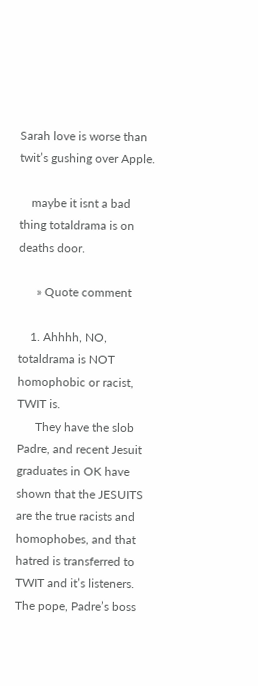Sarah love is worse than twit’s gushing over Apple.

    maybe it isnt a bad thing totaldrama is on deaths door.

      » Quote comment

    1. Ahhhh, NO, totaldrama is NOT homophobic or racist, TWIT is.
      They have the slob Padre, and recent Jesuit graduates in OK have shown that the JESUITS are the true racists and homophobes, and that hatred is transferred to TWIT and it’s listeners. The pope, Padre’s boss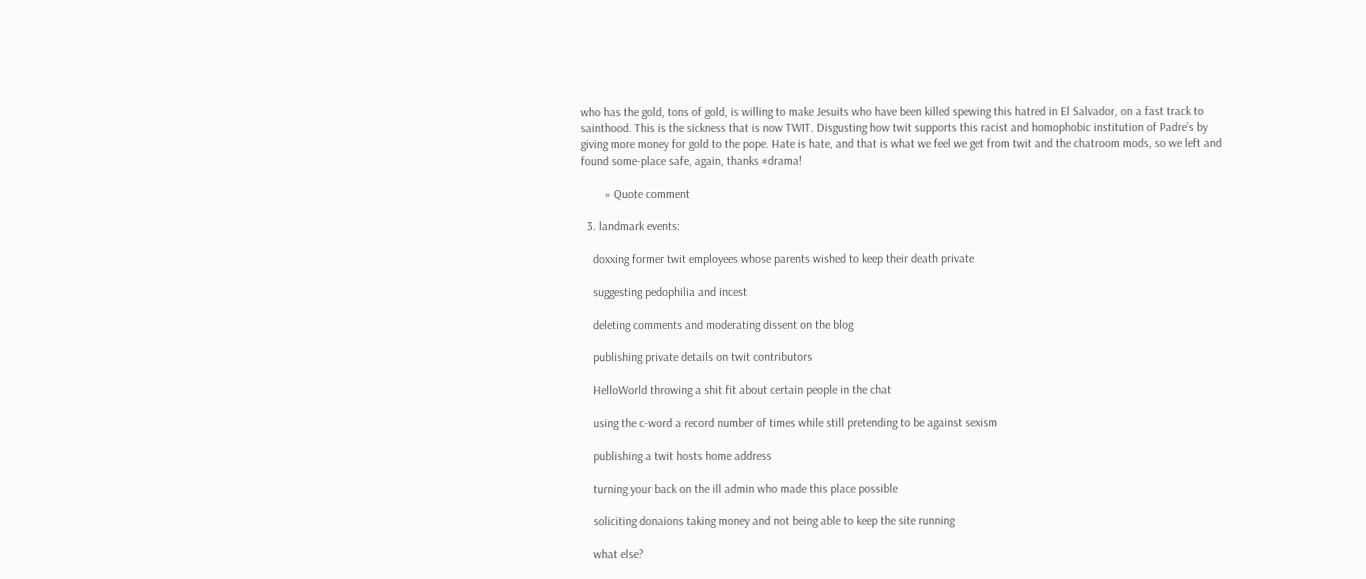who has the gold, tons of gold, is willing to make Jesuits who have been killed spewing this hatred in El Salvador, on a fast track to sainthood. This is the sickness that is now TWIT. Disgusting how twit supports this racist and homophobic institution of Padre’s by giving more money for gold to the pope. Hate is hate, and that is what we feel we get from twit and the chatroom mods, so we left and found some-place safe, again, thanks #drama!

        » Quote comment

  3. landmark events:

    doxxing former twit employees whose parents wished to keep their death private

    suggesting pedophilia and incest

    deleting comments and moderating dissent on the blog

    publishing private details on twit contributors

    HelloWorld throwing a shit fit about certain people in the chat

    using the c-word a record number of times while still pretending to be against sexism

    publishing a twit hosts home address

    turning your back on the ill admin who made this place possible

    soliciting donaions taking money and not being able to keep the site running

    what else?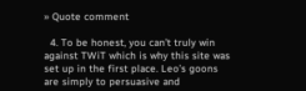» Quote comment

  4. To be honest, you can’t truly win against TWiT which is why this site was set up in the first place. Leo’s goons are simply to persuasive and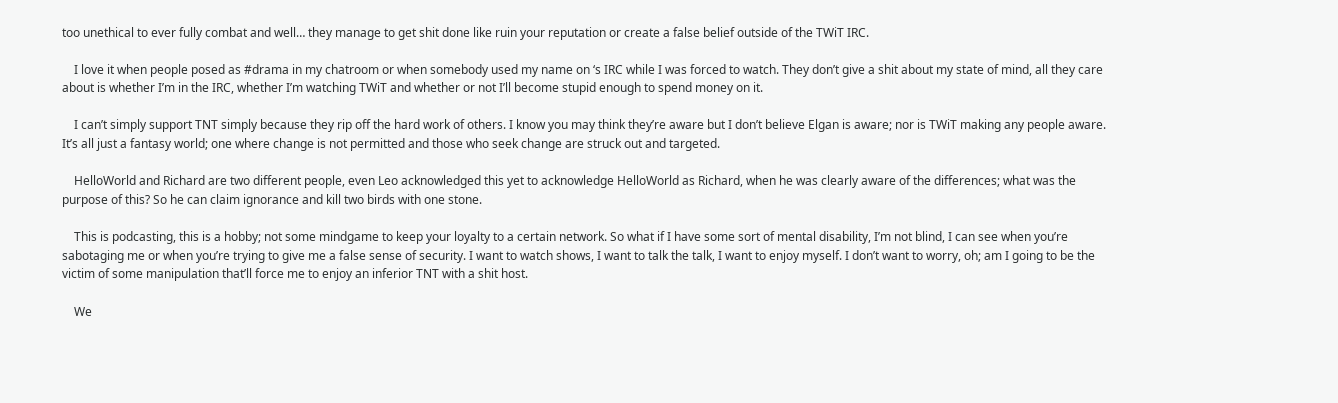too unethical to ever fully combat and well… they manage to get shit done like ruin your reputation or create a false belief outside of the TWiT IRC.

    I love it when people posed as #drama in my chatroom or when somebody used my name on ‘s IRC while I was forced to watch. They don’t give a shit about my state of mind, all they care about is whether I’m in the IRC, whether I’m watching TWiT and whether or not I’ll become stupid enough to spend money on it.

    I can’t simply support TNT simply because they rip off the hard work of others. I know you may think they’re aware but I don’t believe Elgan is aware; nor is TWiT making any people aware. It’s all just a fantasy world; one where change is not permitted and those who seek change are struck out and targeted.

    HelloWorld and Richard are two different people, even Leo acknowledged this yet to acknowledge HelloWorld as Richard, when he was clearly aware of the differences; what was the purpose of this? So he can claim ignorance and kill two birds with one stone.

    This is podcasting, this is a hobby; not some mindgame to keep your loyalty to a certain network. So what if I have some sort of mental disability, I’m not blind, I can see when you’re sabotaging me or when you’re trying to give me a false sense of security. I want to watch shows, I want to talk the talk, I want to enjoy myself. I don’t want to worry, oh; am I going to be the victim of some manipulation that’ll force me to enjoy an inferior TNT with a shit host.

    We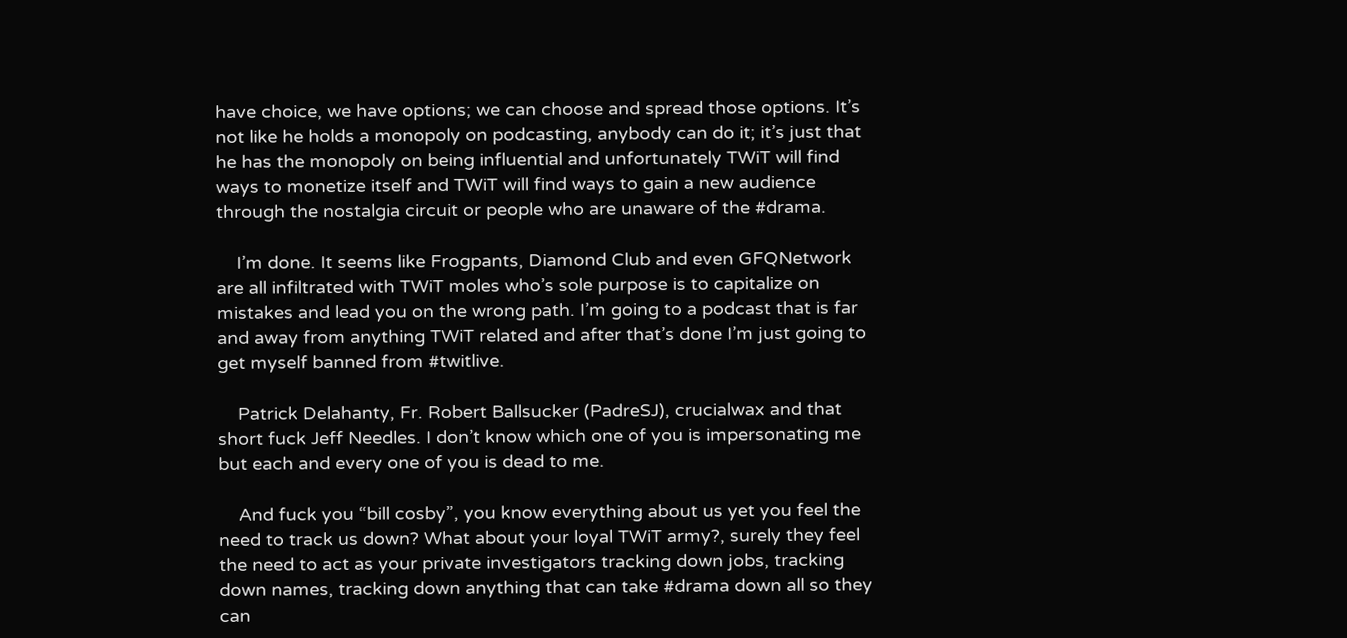have choice, we have options; we can choose and spread those options. It’s not like he holds a monopoly on podcasting, anybody can do it; it’s just that he has the monopoly on being influential and unfortunately TWiT will find ways to monetize itself and TWiT will find ways to gain a new audience through the nostalgia circuit or people who are unaware of the #drama.

    I’m done. It seems like Frogpants, Diamond Club and even GFQNetwork are all infiltrated with TWiT moles who’s sole purpose is to capitalize on mistakes and lead you on the wrong path. I’m going to a podcast that is far and away from anything TWiT related and after that’s done I’m just going to get myself banned from #twitlive.

    Patrick Delahanty, Fr. Robert Ballsucker (PadreSJ), crucialwax and that short fuck Jeff Needles. I don’t know which one of you is impersonating me but each and every one of you is dead to me.

    And fuck you “bill cosby”, you know everything about us yet you feel the need to track us down? What about your loyal TWiT army?, surely they feel the need to act as your private investigators tracking down jobs, tracking down names, tracking down anything that can take #drama down all so they can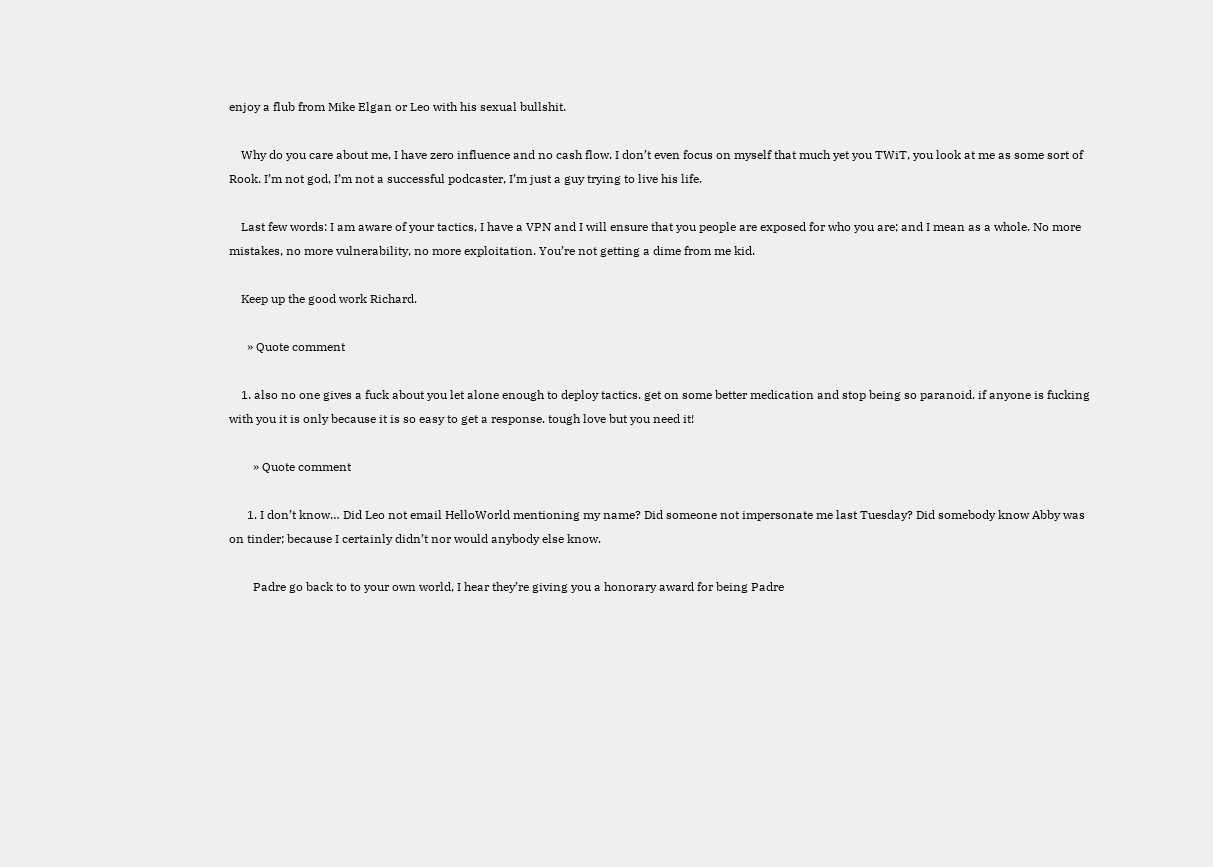enjoy a flub from Mike Elgan or Leo with his sexual bullshit.

    Why do you care about me, I have zero influence and no cash flow. I don’t even focus on myself that much yet you TWiT, you look at me as some sort of Rook. I’m not god, I’m not a successful podcaster, I’m just a guy trying to live his life.

    Last few words: I am aware of your tactics, I have a VPN and I will ensure that you people are exposed for who you are; and I mean as a whole. No more mistakes, no more vulnerability, no more exploitation. You’re not getting a dime from me kid.

    Keep up the good work Richard.

      » Quote comment

    1. also no one gives a fuck about you let alone enough to deploy tactics. get on some better medication and stop being so paranoid. if anyone is fucking with you it is only because it is so easy to get a response. tough love but you need it!

        » Quote comment

      1. I don’t know… Did Leo not email HelloWorld mentioning my name? Did someone not impersonate me last Tuesday? Did somebody know Abby was on tinder; because I certainly didn’t nor would anybody else know.

        Padre go back to to your own world, I hear they’re giving you a honorary award for being Padre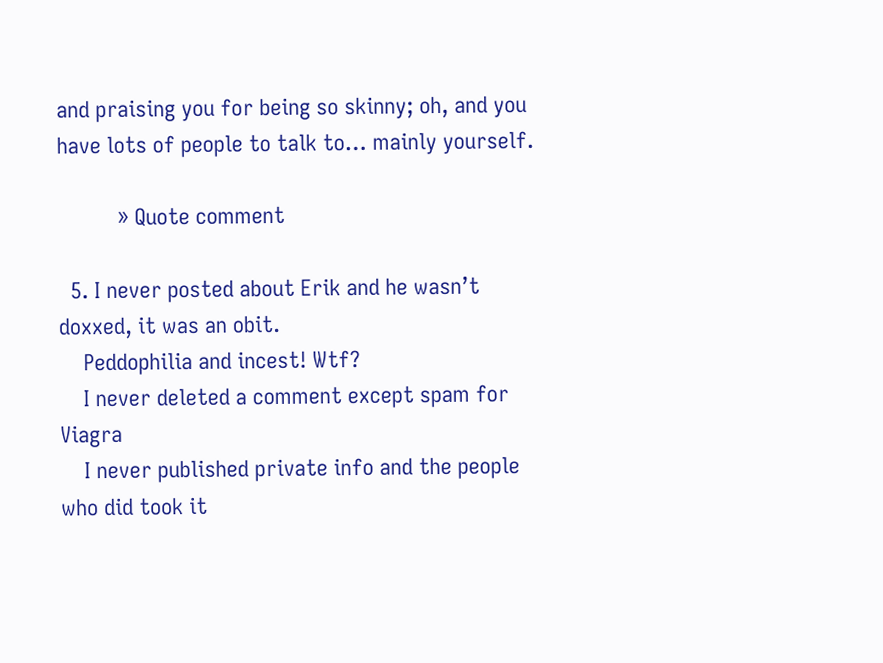and praising you for being so skinny; oh, and you have lots of people to talk to… mainly yourself.

          » Quote comment

  5. I never posted about Erik and he wasn’t doxxed, it was an obit.
    Peddophilia and incest! Wtf?
    I never deleted a comment except spam for Viagra
    I never published private info and the people who did took it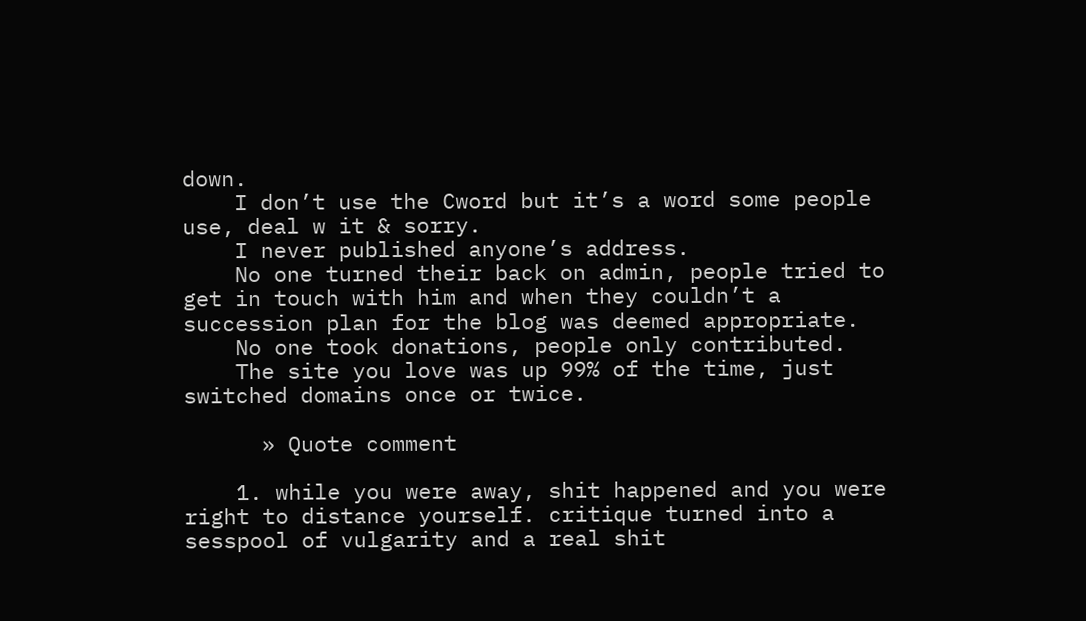down.
    I don’t use the Cword but it’s a word some people use, deal w it & sorry.
    I never published anyone’s address.
    No one turned their back on admin, people tried to get in touch with him and when they couldn’t a succession plan for the blog was deemed appropriate.
    No one took donations, people only contributed.
    The site you love was up 99% of the time, just switched domains once or twice.

      » Quote comment

    1. while you were away, shit happened and you were right to distance yourself. critique turned into a sesspool of vulgarity and a real shit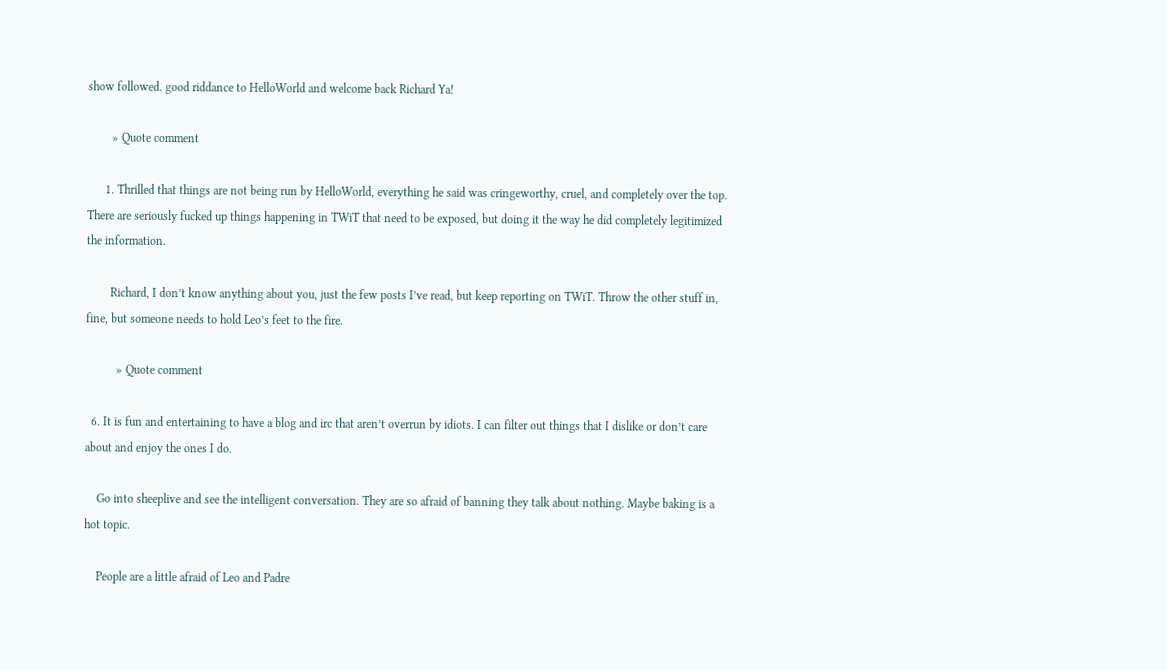show followed. good riddance to HelloWorld and welcome back Richard Ya!

        » Quote comment

      1. Thrilled that things are not being run by HelloWorld, everything he said was cringeworthy, cruel, and completely over the top. There are seriously fucked up things happening in TWiT that need to be exposed, but doing it the way he did completely legitimized the information.

        Richard, I don’t know anything about you, just the few posts I’ve read, but keep reporting on TWiT. Throw the other stuff in, fine, but someone needs to hold Leo’s feet to the fire.

          » Quote comment

  6. It is fun and entertaining to have a blog and irc that aren’t overrun by idiots. I can filter out things that I dislike or don’t care about and enjoy the ones I do.

    Go into sheeplive and see the intelligent conversation. They are so afraid of banning they talk about nothing. Maybe baking is a hot topic.

    People are a little afraid of Leo and Padre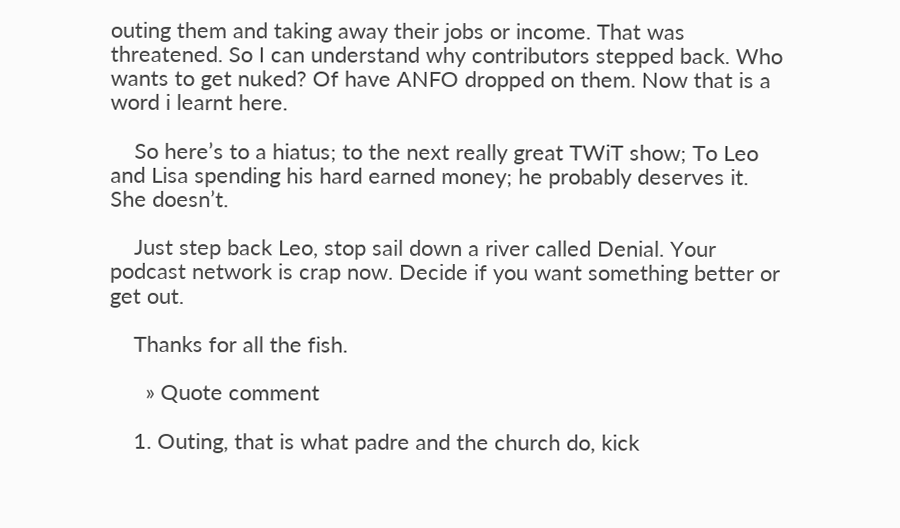outing them and taking away their jobs or income. That was threatened. So I can understand why contributors stepped back. Who wants to get nuked? Of have ANFO dropped on them. Now that is a word i learnt here.

    So here’s to a hiatus; to the next really great TWiT show; To Leo and Lisa spending his hard earned money; he probably deserves it. She doesn’t.

    Just step back Leo, stop sail down a river called Denial. Your podcast network is crap now. Decide if you want something better or get out.

    Thanks for all the fish.

      » Quote comment

    1. Outing, that is what padre and the church do, kick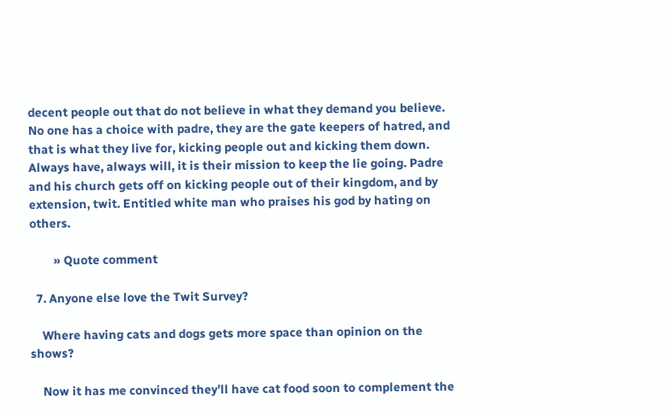decent people out that do not believe in what they demand you believe. No one has a choice with padre, they are the gate keepers of hatred, and that is what they live for, kicking people out and kicking them down. Always have, always will, it is their mission to keep the lie going. Padre and his church gets off on kicking people out of their kingdom, and by extension, twit. Entitled white man who praises his god by hating on others.

        » Quote comment

  7. Anyone else love the Twit Survey?

    Where having cats and dogs gets more space than opinion on the shows?

    Now it has me convinced they’ll have cat food soon to complement the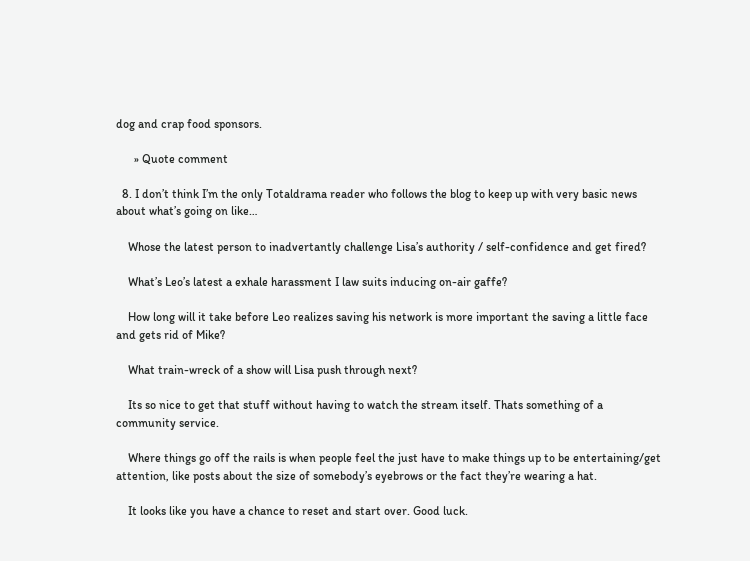dog and crap food sponsors.

      » Quote comment

  8. I don’t think I’m the only Totaldrama reader who follows the blog to keep up with very basic news about what’s going on like…

    Whose the latest person to inadvertantly challenge Lisa’s authority / self-confidence and get fired?

    What’s Leo’s latest a exhale harassment I law suits inducing on-air gaffe?

    How long will it take before Leo realizes saving his network is more important the saving a little face and gets rid of Mike?

    What train-wreck of a show will Lisa push through next?

    Its so nice to get that stuff without having to watch the stream itself. Thats something of a community service.

    Where things go off the rails is when people feel the just have to make things up to be entertaining/get attention, like posts about the size of somebody’s eyebrows or the fact they’re wearing a hat.

    It looks like you have a chance to reset and start over. Good luck.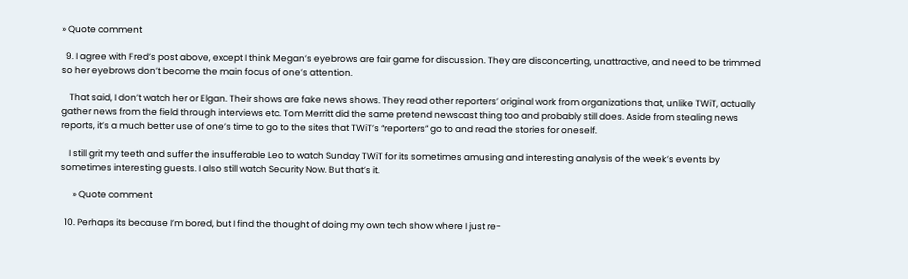» Quote comment

  9. I agree with Fred’s post above, except I think Megan’s eyebrows are fair game for discussion. They are disconcerting, unattractive, and need to be trimmed so her eyebrows don’t become the main focus of one’s attention.

    That said, I don’t watch her or Elgan. Their shows are fake news shows. They read other reporters’ original work from organizations that, unlike TWiT, actually gather news from the field through interviews etc. Tom Merritt did the same pretend newscast thing too and probably still does. Aside from stealing news reports, it’s a much better use of one’s time to go to the sites that TWiT’s “reporters” go to and read the stories for oneself.

    I still grit my teeth and suffer the insufferable Leo to watch Sunday TWiT for its sometimes amusing and interesting analysis of the week’s events by sometimes interesting guests. I also still watch Security Now. But that’s it.

      » Quote comment

  10. Perhaps its because I’m bored, but I find the thought of doing my own tech show where I just re-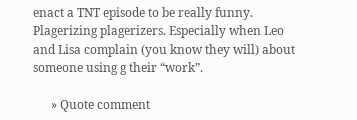enact a TNT episode to be really funny. Plagerizing plagerizers. Especially when Leo and Lisa complain (you know they will) about someone using g their “work”.

      » Quote comment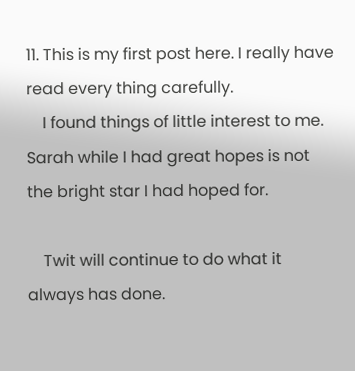11. This is my first post here. I really have read every thing carefully.
    I found things of little interest to me. Sarah while I had great hopes is not the bright star I had hoped for.

    Twit will continue to do what it always has done.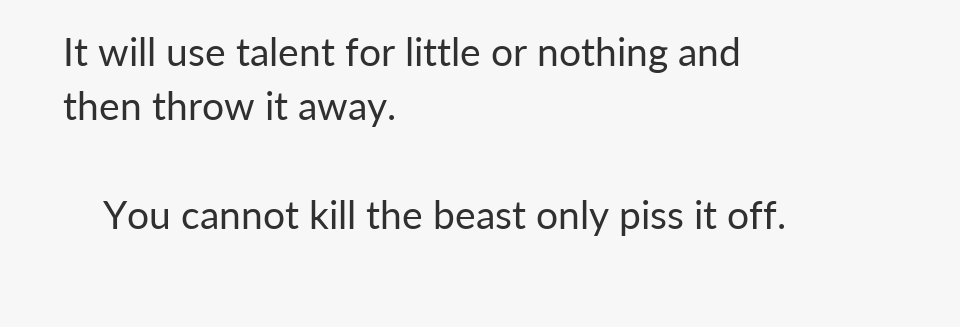It will use talent for little or nothing and then throw it away.

    You cannot kill the beast only piss it off.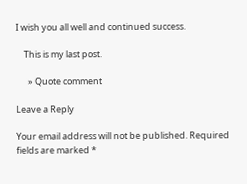I wish you all well and continued success.

    This is my last post.

      » Quote comment

Leave a Reply

Your email address will not be published. Required fields are marked *